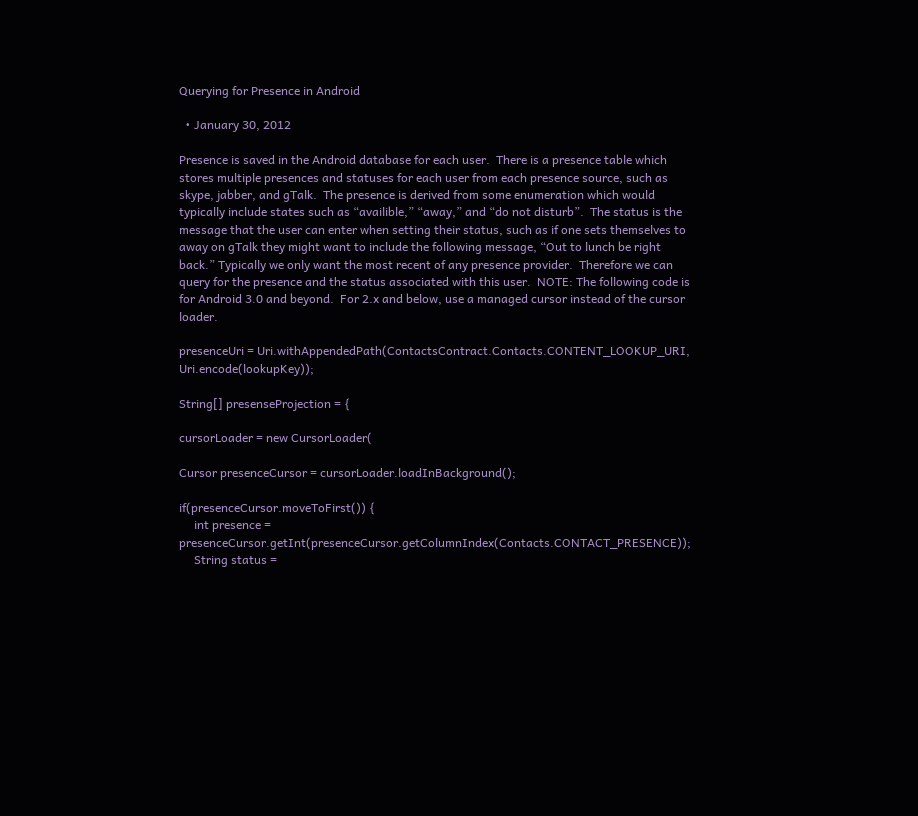Querying for Presence in Android

  • January 30, 2012

Presence is saved in the Android database for each user.  There is a presence table which stores multiple presences and statuses for each user from each presence source, such as skype, jabber, and gTalk.  The presence is derived from some enumeration which would typically include states such as “availible,” “away,” and “do not disturb”.  The status is the message that the user can enter when setting their status, such as if one sets themselves to away on gTalk they might want to include the following message, “Out to lunch be right back.” Typically we only want the most recent of any presence provider.  Therefore we can query for the presence and the status associated with this user.  NOTE: The following code is for Android 3.0 and beyond.  For 2.x and below, use a managed cursor instead of the cursor loader.

presenceUri = Uri.withAppendedPath(ContactsContract.Contacts.CONTENT_LOOKUP_URI, Uri.encode(lookupKey));

String[] presenseProjection = {

cursorLoader = new CursorLoader(

Cursor presenceCursor = cursorLoader.loadInBackground();

if(presenceCursor.moveToFirst()) {
     int presence = presenceCursor.getInt(presenceCursor.getColumnIndex(Contacts.CONTACT_PRESENCE));
     String status =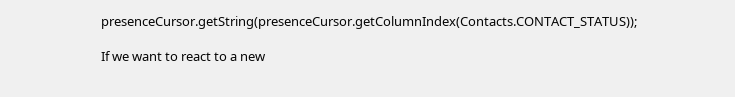presenceCursor.getString(presenceCursor.getColumnIndex(Contacts.CONTACT_STATUS));

If we want to react to a new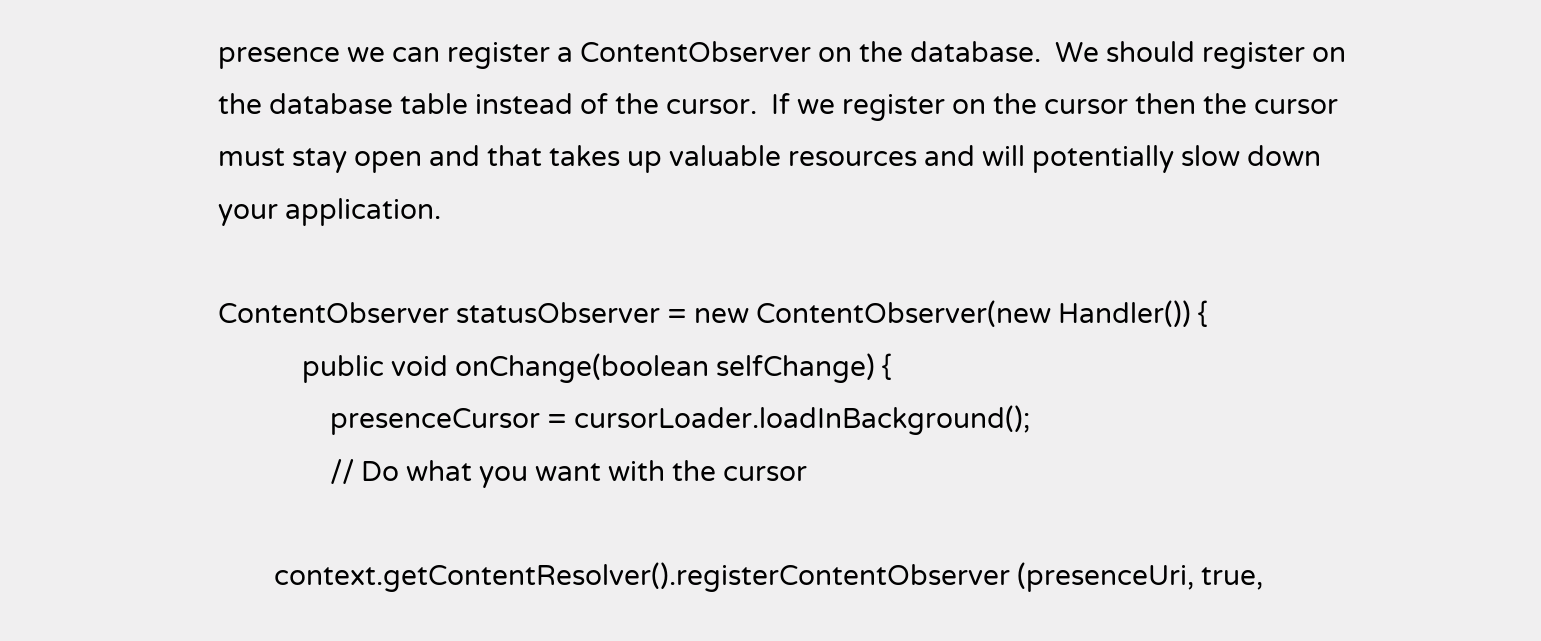presence we can register a ContentObserver on the database.  We should register on the database table instead of the cursor.  If we register on the cursor then the cursor must stay open and that takes up valuable resources and will potentially slow down your application.

ContentObserver statusObserver = new ContentObserver(new Handler()) {
            public void onChange(boolean selfChange) {
                presenceCursor = cursorLoader.loadInBackground();
                // Do what you want with the cursor

        context.getContentResolver().registerContentObserver (presenceUri, true,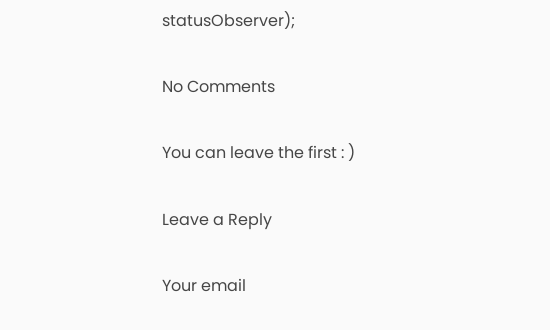statusObserver);

No Comments

You can leave the first : )

Leave a Reply

Your email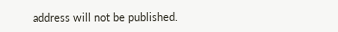address will not be published.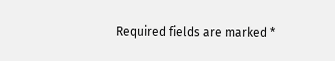Required fields are marked *